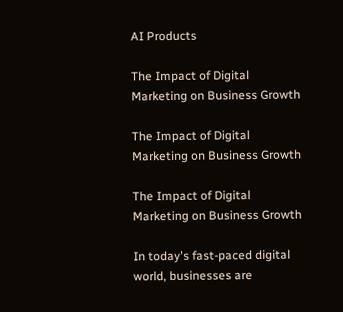AI Products

The Impact of Digital Marketing on Business Growth

The Impact of Digital Marketing on Business Growth

The Impact of Digital Marketing on Business Growth

In today's fast-paced digital world, businesses are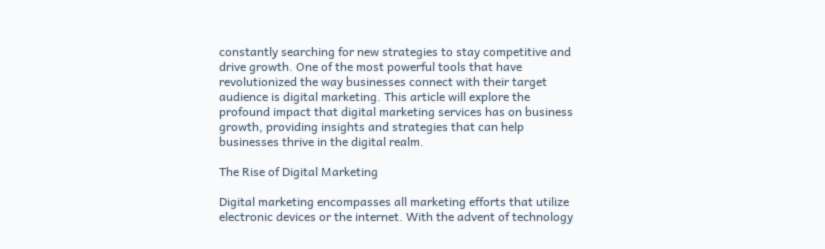constantly searching for new strategies to stay competitive and drive growth. One of the most powerful tools that have revolutionized the way businesses connect with their target audience is digital marketing. This article will explore the profound impact that digital marketing services has on business growth, providing insights and strategies that can help businesses thrive in the digital realm.

The Rise of Digital Marketing

Digital marketing encompasses all marketing efforts that utilize electronic devices or the internet. With the advent of technology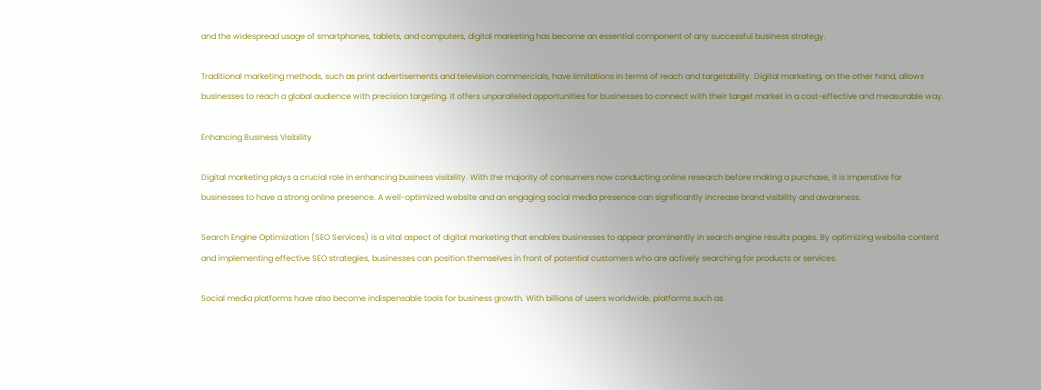and the widespread usage of smartphones, tablets, and computers, digital marketing has become an essential component of any successful business strategy.

Traditional marketing methods, such as print advertisements and television commercials, have limitations in terms of reach and targetability. Digital marketing, on the other hand, allows businesses to reach a global audience with precision targeting. It offers unparalleled opportunities for businesses to connect with their target market in a cost-effective and measurable way.

Enhancing Business Visibility

Digital marketing plays a crucial role in enhancing business visibility. With the majority of consumers now conducting online research before making a purchase, it is imperative for businesses to have a strong online presence. A well-optimized website and an engaging social media presence can significantly increase brand visibility and awareness.

Search Engine Optimization (SEO Services) is a vital aspect of digital marketing that enables businesses to appear prominently in search engine results pages. By optimizing website content and implementing effective SEO strategies, businesses can position themselves in front of potential customers who are actively searching for products or services.

Social media platforms have also become indispensable tools for business growth. With billions of users worldwide, platforms such as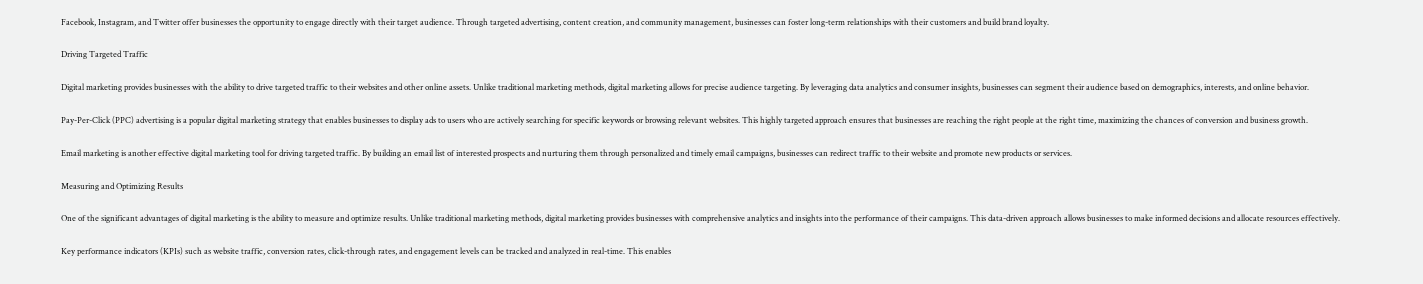Facebook, Instagram, and Twitter offer businesses the opportunity to engage directly with their target audience. Through targeted advertising, content creation, and community management, businesses can foster long-term relationships with their customers and build brand loyalty.

Driving Targeted Traffic

Digital marketing provides businesses with the ability to drive targeted traffic to their websites and other online assets. Unlike traditional marketing methods, digital marketing allows for precise audience targeting. By leveraging data analytics and consumer insights, businesses can segment their audience based on demographics, interests, and online behavior.

Pay-Per-Click (PPC) advertising is a popular digital marketing strategy that enables businesses to display ads to users who are actively searching for specific keywords or browsing relevant websites. This highly targeted approach ensures that businesses are reaching the right people at the right time, maximizing the chances of conversion and business growth.

Email marketing is another effective digital marketing tool for driving targeted traffic. By building an email list of interested prospects and nurturing them through personalized and timely email campaigns, businesses can redirect traffic to their website and promote new products or services.

Measuring and Optimizing Results

One of the significant advantages of digital marketing is the ability to measure and optimize results. Unlike traditional marketing methods, digital marketing provides businesses with comprehensive analytics and insights into the performance of their campaigns. This data-driven approach allows businesses to make informed decisions and allocate resources effectively.

Key performance indicators (KPIs) such as website traffic, conversion rates, click-through rates, and engagement levels can be tracked and analyzed in real-time. This enables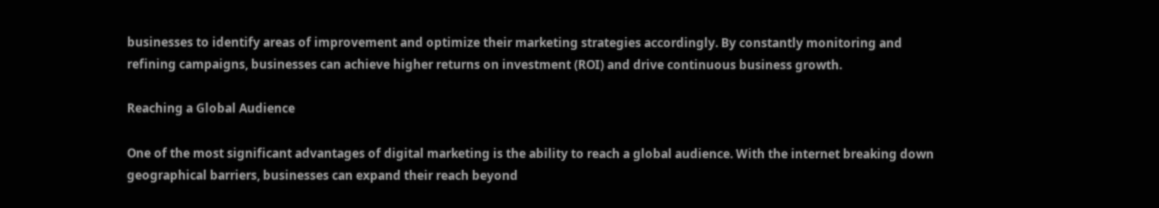businesses to identify areas of improvement and optimize their marketing strategies accordingly. By constantly monitoring and refining campaigns, businesses can achieve higher returns on investment (ROI) and drive continuous business growth.

Reaching a Global Audience

One of the most significant advantages of digital marketing is the ability to reach a global audience. With the internet breaking down geographical barriers, businesses can expand their reach beyond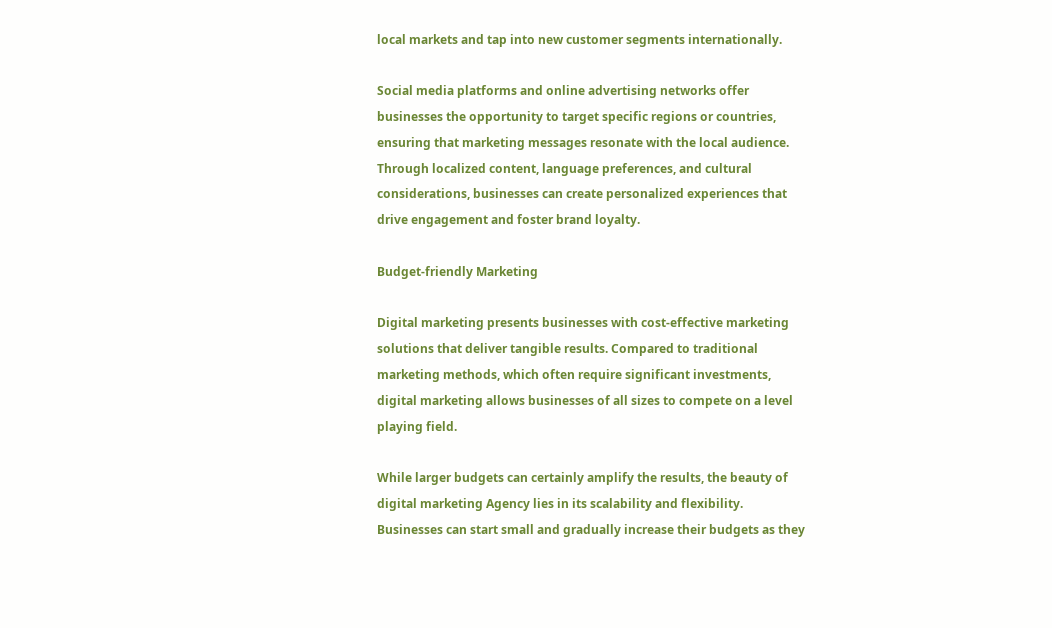local markets and tap into new customer segments internationally.

Social media platforms and online advertising networks offer businesses the opportunity to target specific regions or countries, ensuring that marketing messages resonate with the local audience. Through localized content, language preferences, and cultural considerations, businesses can create personalized experiences that drive engagement and foster brand loyalty.

Budget-friendly Marketing

Digital marketing presents businesses with cost-effective marketing solutions that deliver tangible results. Compared to traditional marketing methods, which often require significant investments, digital marketing allows businesses of all sizes to compete on a level playing field.

While larger budgets can certainly amplify the results, the beauty of digital marketing Agency lies in its scalability and flexibility. Businesses can start small and gradually increase their budgets as they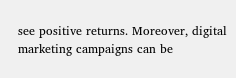see positive returns. Moreover, digital marketing campaigns can be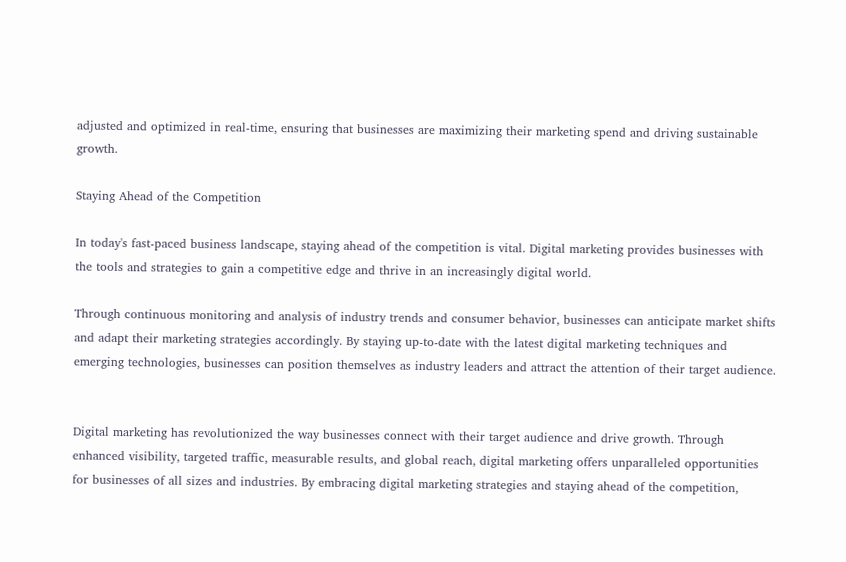adjusted and optimized in real-time, ensuring that businesses are maximizing their marketing spend and driving sustainable growth.

Staying Ahead of the Competition

In today's fast-paced business landscape, staying ahead of the competition is vital. Digital marketing provides businesses with the tools and strategies to gain a competitive edge and thrive in an increasingly digital world.

Through continuous monitoring and analysis of industry trends and consumer behavior, businesses can anticipate market shifts and adapt their marketing strategies accordingly. By staying up-to-date with the latest digital marketing techniques and emerging technologies, businesses can position themselves as industry leaders and attract the attention of their target audience.


Digital marketing has revolutionized the way businesses connect with their target audience and drive growth. Through enhanced visibility, targeted traffic, measurable results, and global reach, digital marketing offers unparalleled opportunities for businesses of all sizes and industries. By embracing digital marketing strategies and staying ahead of the competition,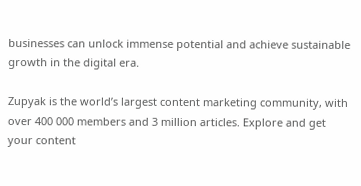businesses can unlock immense potential and achieve sustainable growth in the digital era.

Zupyak is the world’s largest content marketing community, with over 400 000 members and 3 million articles. Explore and get your content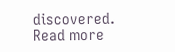discovered.
Read more